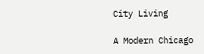City Living

A Modern Chicago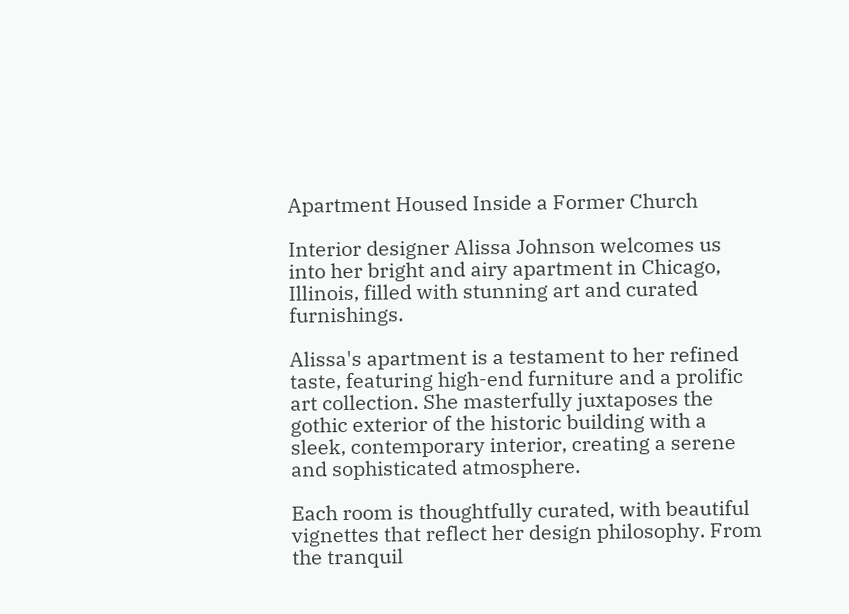Apartment Housed Inside a Former Church

Interior designer Alissa Johnson welcomes us into her bright and airy apartment in Chicago, Illinois, filled with stunning art and curated furnishings.

Alissa's apartment is a testament to her refined taste, featuring high-end furniture and a prolific art collection. She masterfully juxtaposes the gothic exterior of the historic building with a sleek, contemporary interior, creating a serene and sophisticated atmosphere.

Each room is thoughtfully curated, with beautiful vignettes that reflect her design philosophy. From the tranquil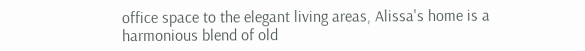office space to the elegant living areas, Alissa's home is a harmonious blend of old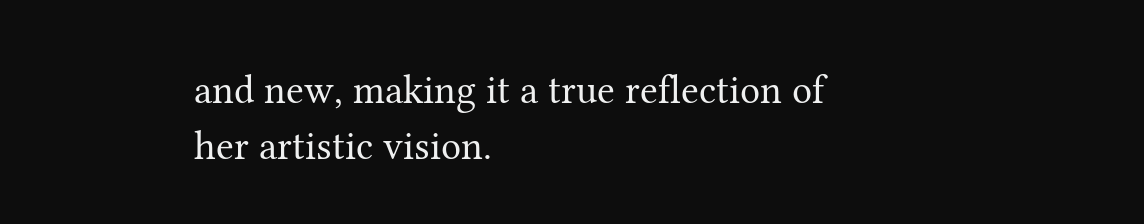and new, making it a true reflection of her artistic vision.